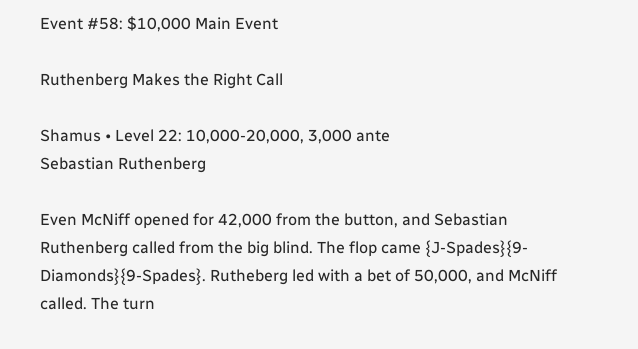Event #58: $10,000 Main Event

Ruthenberg Makes the Right Call

Shamus • Level 22: 10,000-20,000, 3,000 ante
Sebastian Ruthenberg

Even McNiff opened for 42,000 from the button, and Sebastian Ruthenberg called from the big blind. The flop came {J-Spades}{9-Diamonds}{9-Spades}. Rutheberg led with a bet of 50,000, and McNiff called. The turn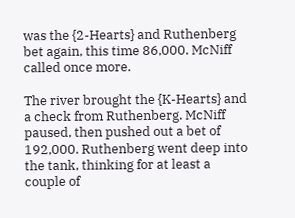was the {2-Hearts} and Ruthenberg bet again, this time 86,000. McNiff called once more.

The river brought the {K-Hearts} and a check from Ruthenberg. McNiff paused, then pushed out a bet of 192,000. Ruthenberg went deep into the tank, thinking for at least a couple of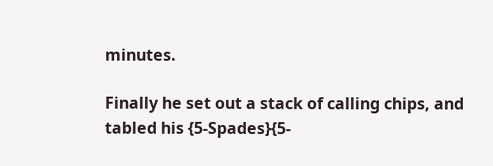minutes.

Finally he set out a stack of calling chips, and tabled his {5-Spades}{5-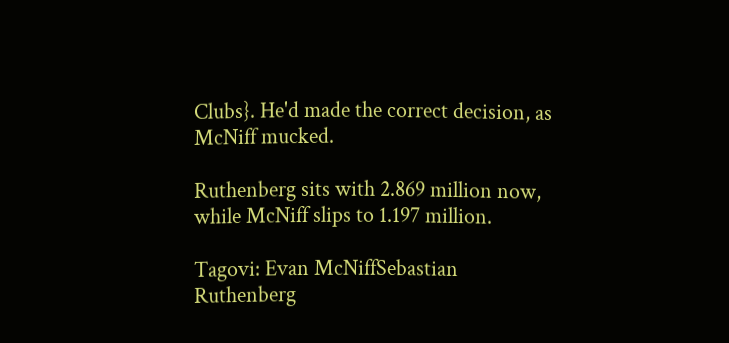Clubs}. He'd made the correct decision, as McNiff mucked.

Ruthenberg sits with 2.869 million now, while McNiff slips to 1.197 million.

Tagovi: Evan McNiffSebastian Ruthenberg